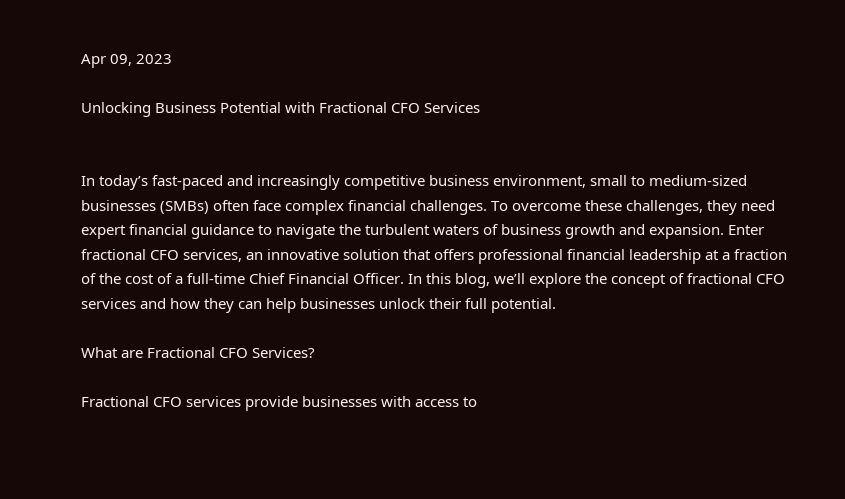Apr 09, 2023

Unlocking Business Potential with Fractional CFO Services


In today’s fast-paced and increasingly competitive business environment, small to medium-sized businesses (SMBs) often face complex financial challenges. To overcome these challenges, they need expert financial guidance to navigate the turbulent waters of business growth and expansion. Enter fractional CFO services, an innovative solution that offers professional financial leadership at a fraction of the cost of a full-time Chief Financial Officer. In this blog, we’ll explore the concept of fractional CFO services and how they can help businesses unlock their full potential.

What are Fractional CFO Services?

Fractional CFO services provide businesses with access to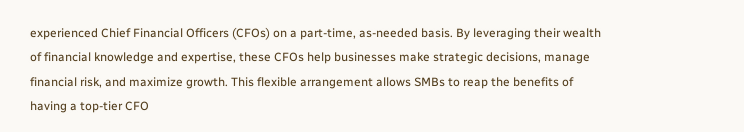experienced Chief Financial Officers (CFOs) on a part-time, as-needed basis. By leveraging their wealth of financial knowledge and expertise, these CFOs help businesses make strategic decisions, manage financial risk, and maximize growth. This flexible arrangement allows SMBs to reap the benefits of having a top-tier CFO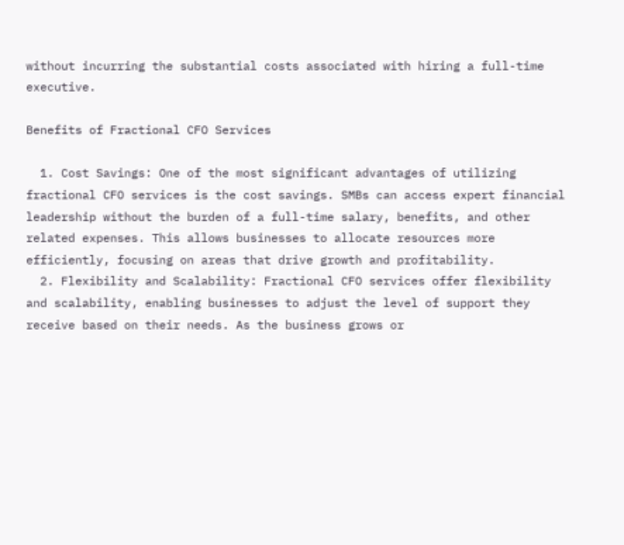without incurring the substantial costs associated with hiring a full-time executive.

Benefits of Fractional CFO Services

  1. Cost Savings: One of the most significant advantages of utilizing fractional CFO services is the cost savings. SMBs can access expert financial leadership without the burden of a full-time salary, benefits, and other related expenses. This allows businesses to allocate resources more efficiently, focusing on areas that drive growth and profitability.
  2. Flexibility and Scalability: Fractional CFO services offer flexibility and scalability, enabling businesses to adjust the level of support they receive based on their needs. As the business grows or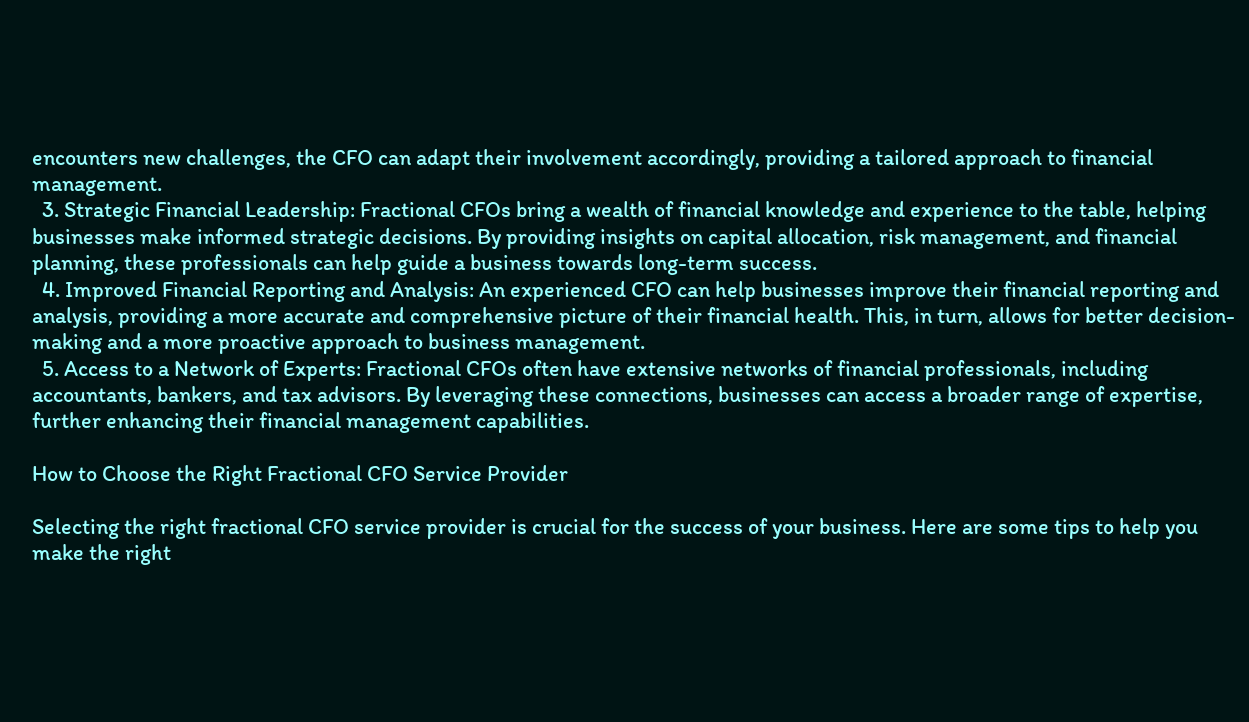encounters new challenges, the CFO can adapt their involvement accordingly, providing a tailored approach to financial management.
  3. Strategic Financial Leadership: Fractional CFOs bring a wealth of financial knowledge and experience to the table, helping businesses make informed strategic decisions. By providing insights on capital allocation, risk management, and financial planning, these professionals can help guide a business towards long-term success.
  4. Improved Financial Reporting and Analysis: An experienced CFO can help businesses improve their financial reporting and analysis, providing a more accurate and comprehensive picture of their financial health. This, in turn, allows for better decision-making and a more proactive approach to business management.
  5. Access to a Network of Experts: Fractional CFOs often have extensive networks of financial professionals, including accountants, bankers, and tax advisors. By leveraging these connections, businesses can access a broader range of expertise, further enhancing their financial management capabilities.

How to Choose the Right Fractional CFO Service Provider

Selecting the right fractional CFO service provider is crucial for the success of your business. Here are some tips to help you make the right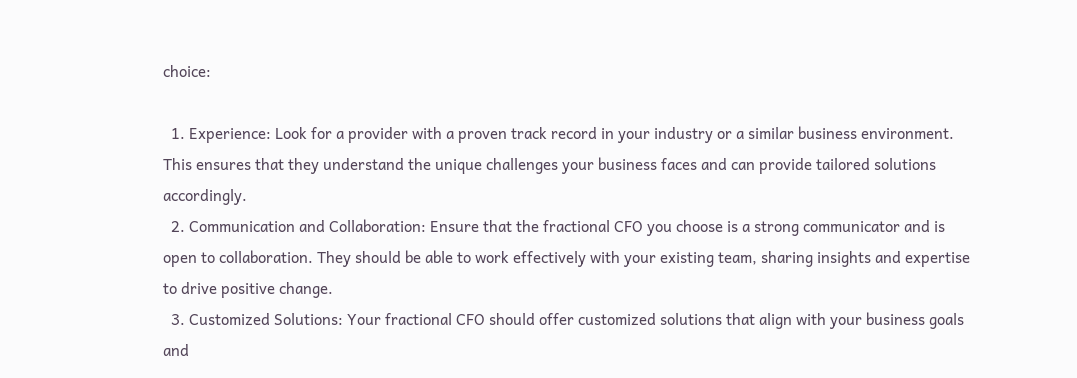choice:

  1. Experience: Look for a provider with a proven track record in your industry or a similar business environment. This ensures that they understand the unique challenges your business faces and can provide tailored solutions accordingly.
  2. Communication and Collaboration: Ensure that the fractional CFO you choose is a strong communicator and is open to collaboration. They should be able to work effectively with your existing team, sharing insights and expertise to drive positive change.
  3. Customized Solutions: Your fractional CFO should offer customized solutions that align with your business goals and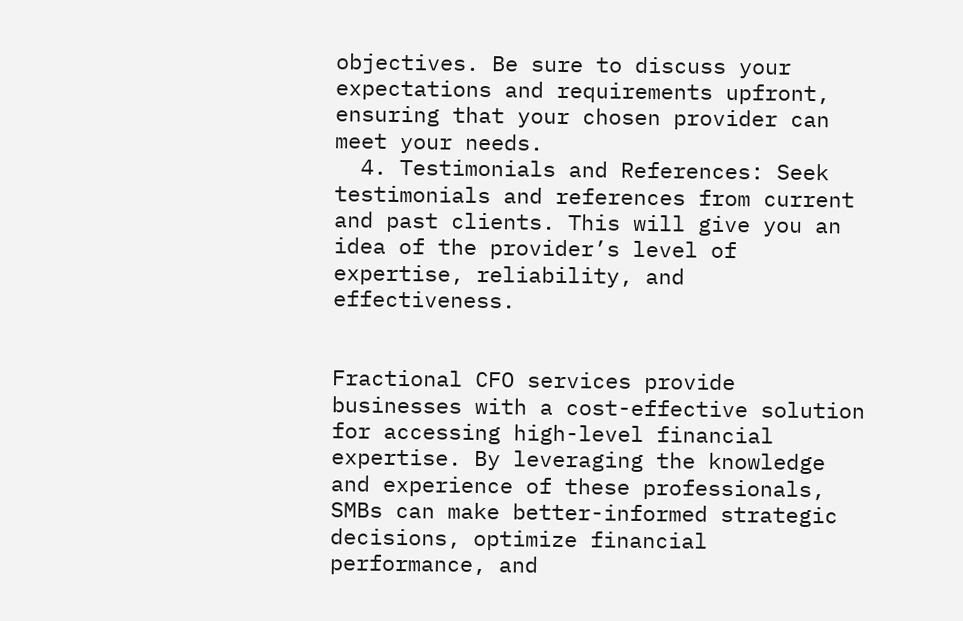objectives. Be sure to discuss your expectations and requirements upfront, ensuring that your chosen provider can meet your needs.
  4. Testimonials and References: Seek testimonials and references from current and past clients. This will give you an idea of the provider’s level of expertise, reliability, and effectiveness.


Fractional CFO services provide businesses with a cost-effective solution for accessing high-level financial expertise. By leveraging the knowledge and experience of these professionals, SMBs can make better-informed strategic decisions, optimize financial performance, and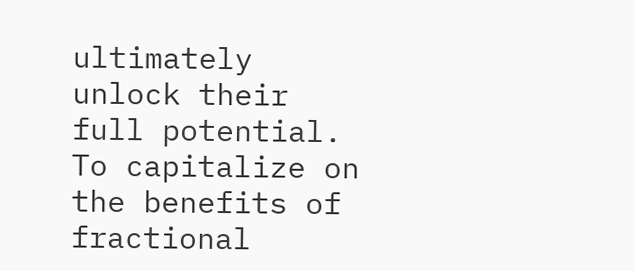ultimately unlock their full potential. To capitalize on the benefits of fractional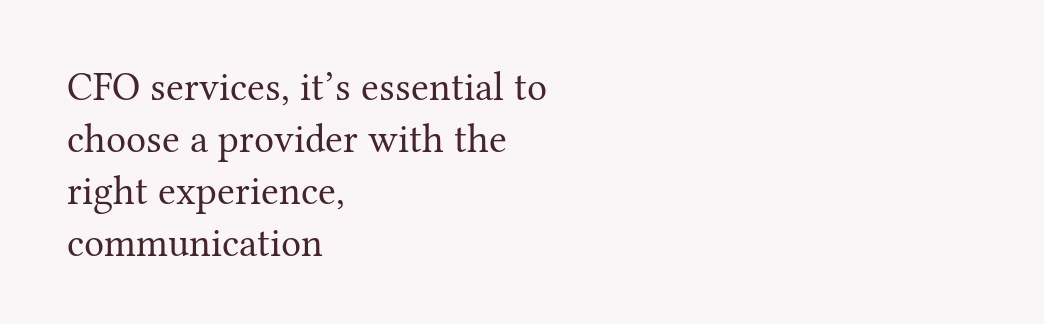CFO services, it’s essential to choose a provider with the right experience, communication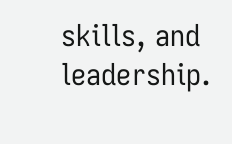skills, and leadership.